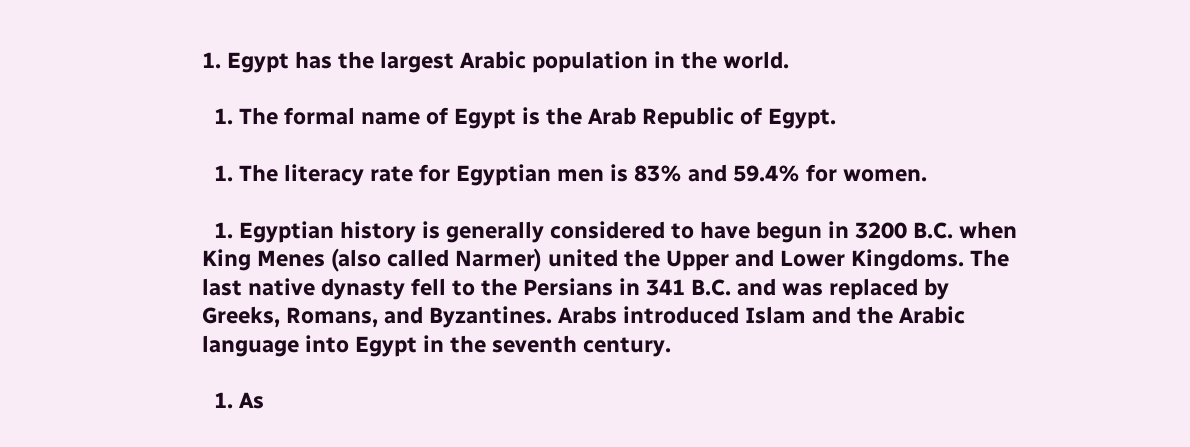1. Egypt has the largest Arabic population in the world.

  1. The formal name of Egypt is the Arab Republic of Egypt.

  1. The literacy rate for Egyptian men is 83% and 59.4% for women.

  1. Egyptian history is generally considered to have begun in 3200 B.C. when King Menes (also called Narmer) united the Upper and Lower Kingdoms. The last native dynasty fell to the Persians in 341 B.C. and was replaced by Greeks, Romans, and Byzantines. Arabs introduced Islam and the Arabic language into Egypt in the seventh century.

  1. As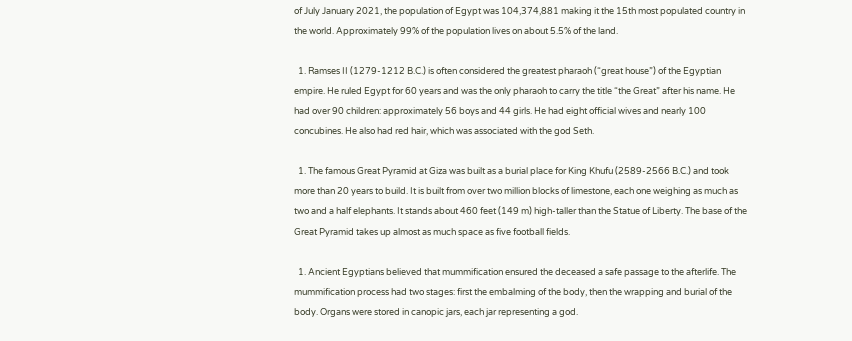of July January 2021, the population of Egypt was 104,374,881 making it the 15th most populated country in the world. Approximately 99% of the population lives on about 5.5% of the land.

  1. Ramses II (1279-1212 B.C.) is often considered the greatest pharaoh (“great house”) of the Egyptian empire. He ruled Egypt for 60 years and was the only pharaoh to carry the title “the Great” after his name. He had over 90 children: approximately 56 boys and 44 girls. He had eight official wives and nearly 100 concubines. He also had red hair, which was associated with the god Seth.

  1. The famous Great Pyramid at Giza was built as a burial place for King Khufu (2589-2566 B.C.) and took more than 20 years to build. It is built from over two million blocks of limestone, each one weighing as much as two and a half elephants. It stands about 460 feet (149 m) high-taller than the Statue of Liberty. The base of the Great Pyramid takes up almost as much space as five football fields.

  1. Ancient Egyptians believed that mummification ensured the deceased a safe passage to the afterlife. The mummification process had two stages: first the embalming of the body, then the wrapping and burial of the body. Organs were stored in canopic jars, each jar representing a god.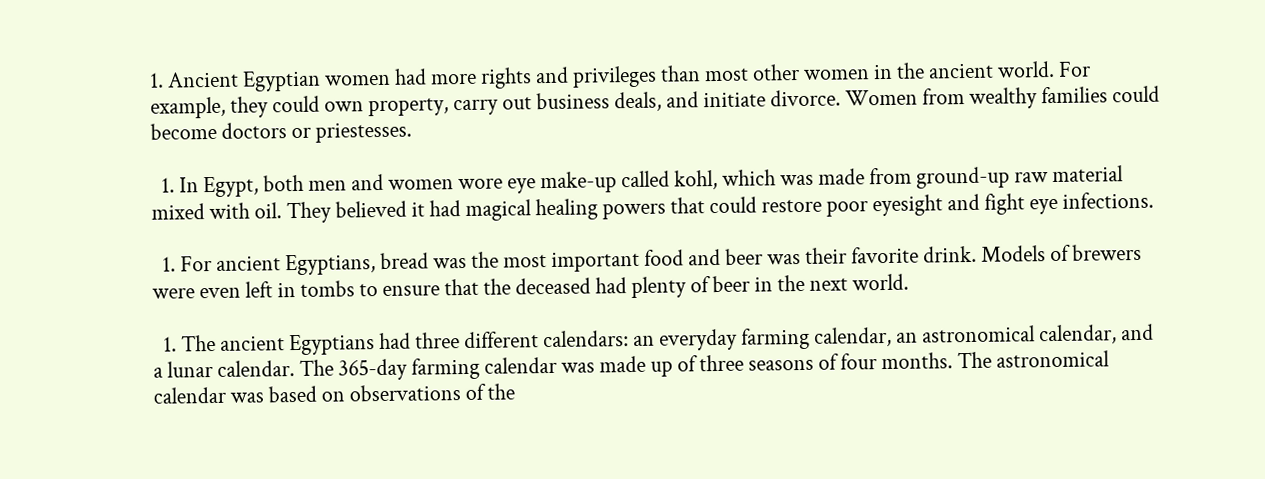1. Ancient Egyptian women had more rights and privileges than most other women in the ancient world. For example, they could own property, carry out business deals, and initiate divorce. Women from wealthy families could become doctors or priestesses.

  1. In Egypt, both men and women wore eye make-up called kohl, which was made from ground-up raw material mixed with oil. They believed it had magical healing powers that could restore poor eyesight and fight eye infections.

  1. For ancient Egyptians, bread was the most important food and beer was their favorite drink. Models of brewers were even left in tombs to ensure that the deceased had plenty of beer in the next world.

  1. The ancient Egyptians had three different calendars: an everyday farming calendar, an astronomical calendar, and a lunar calendar. The 365-day farming calendar was made up of three seasons of four months. The astronomical calendar was based on observations of the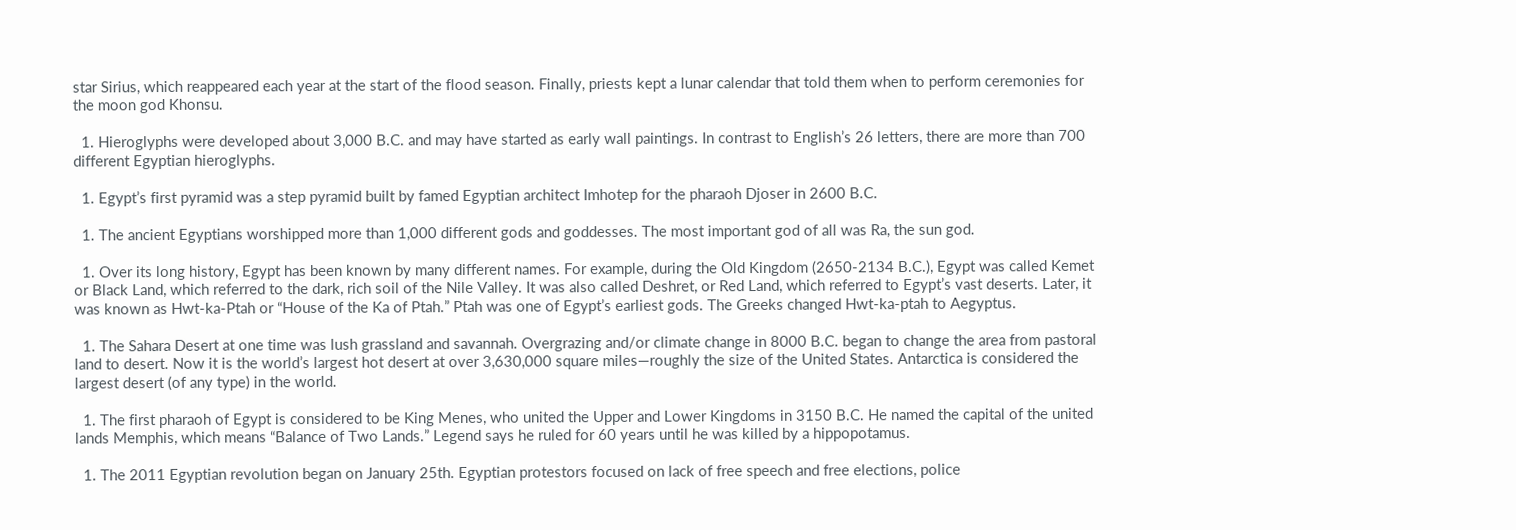star Sirius, which reappeared each year at the start of the flood season. Finally, priests kept a lunar calendar that told them when to perform ceremonies for the moon god Khonsu.

  1. Hieroglyphs were developed about 3,000 B.C. and may have started as early wall paintings. In contrast to English’s 26 letters, there are more than 700 different Egyptian hieroglyphs.

  1. Egypt’s first pyramid was a step pyramid built by famed Egyptian architect Imhotep for the pharaoh Djoser in 2600 B.C.

  1. The ancient Egyptians worshipped more than 1,000 different gods and goddesses. The most important god of all was Ra, the sun god.

  1. Over its long history, Egypt has been known by many different names. For example, during the Old Kingdom (2650-2134 B.C.), Egypt was called Kemet or Black Land, which referred to the dark, rich soil of the Nile Valley. It was also called Deshret, or Red Land, which referred to Egypt’s vast deserts. Later, it was known as Hwt-ka-Ptah or “House of the Ka of Ptah.” Ptah was one of Egypt’s earliest gods. The Greeks changed Hwt-ka-ptah to Aegyptus.

  1. The Sahara Desert at one time was lush grassland and savannah. Overgrazing and/or climate change in 8000 B.C. began to change the area from pastoral land to desert. Now it is the world’s largest hot desert at over 3,630,000 square miles—roughly the size of the United States. Antarctica is considered the largest desert (of any type) in the world.

  1. The first pharaoh of Egypt is considered to be King Menes, who united the Upper and Lower Kingdoms in 3150 B.C. He named the capital of the united lands Memphis, which means “Balance of Two Lands.” Legend says he ruled for 60 years until he was killed by a hippopotamus.

  1. The 2011 Egyptian revolution began on January 25th. Egyptian protestors focused on lack of free speech and free elections, police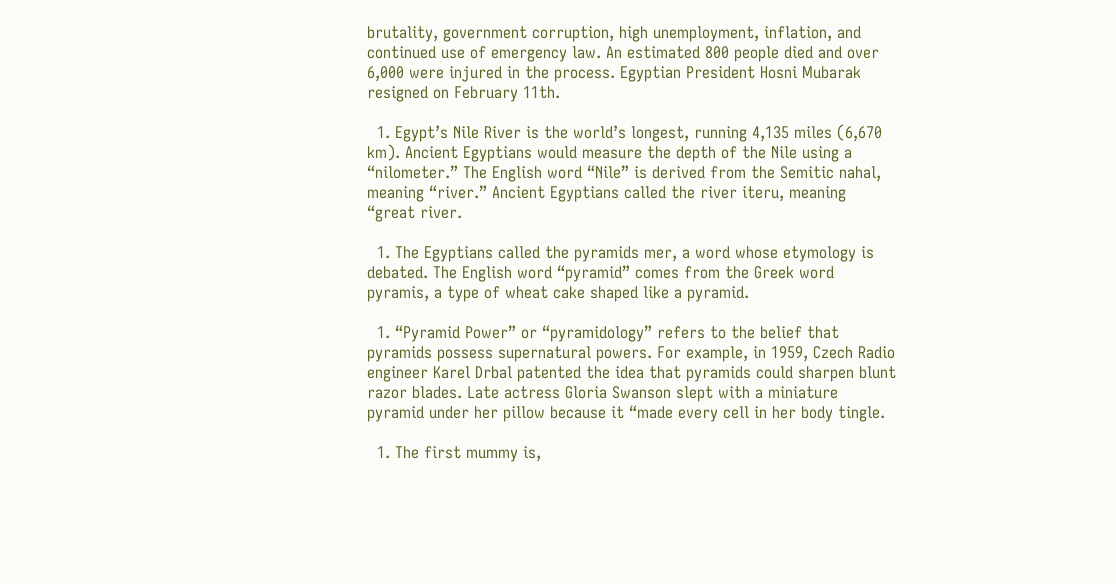brutality, government corruption, high unemployment, inflation, and continued use of emergency law. An estimated 800 people died and over 6,000 were injured in the process. Egyptian President Hosni Mubarak resigned on February 11th.

  1. Egypt’s Nile River is the world’s longest, running 4,135 miles (6,670 km). Ancient Egyptians would measure the depth of the Nile using a “nilometer.” The English word “Nile” is derived from the Semitic nahal, meaning “river.” Ancient Egyptians called the river iteru, meaning “great river.

  1. The Egyptians called the pyramids mer, a word whose etymology is debated. The English word “pyramid” comes from the Greek word pyramis, a type of wheat cake shaped like a pyramid.

  1. “Pyramid Power” or “pyramidology” refers to the belief that pyramids possess supernatural powers. For example, in 1959, Czech Radio engineer Karel Drbal patented the idea that pyramids could sharpen blunt razor blades. Late actress Gloria Swanson slept with a miniature pyramid under her pillow because it “made every cell in her body tingle.

  1. The first mummy is,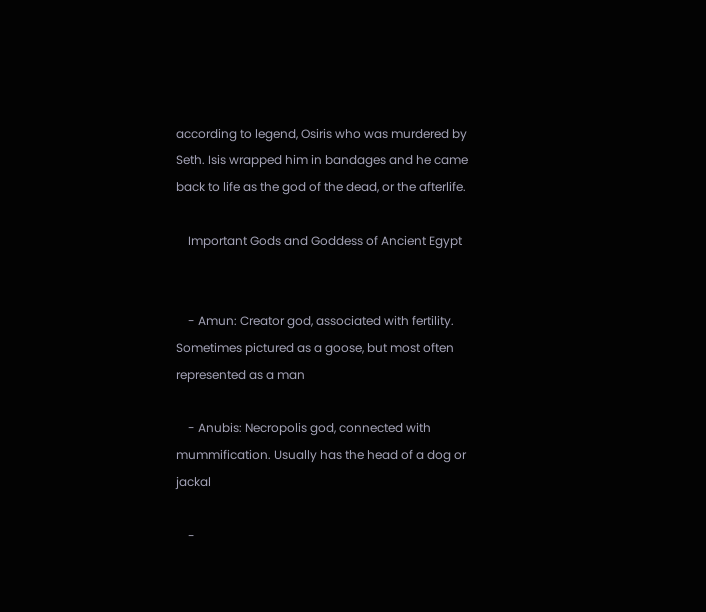according to legend, Osiris who was murdered by Seth. Isis wrapped him in bandages and he came back to life as the god of the dead, or the afterlife.

    Important Gods and Goddess of Ancient Egypt


    - Amun: Creator god, associated with fertility. Sometimes pictured as a goose, but most often represented as a man

    - Anubis: Necropolis god, connected with mummification. Usually has the head of a dog or jackal

    -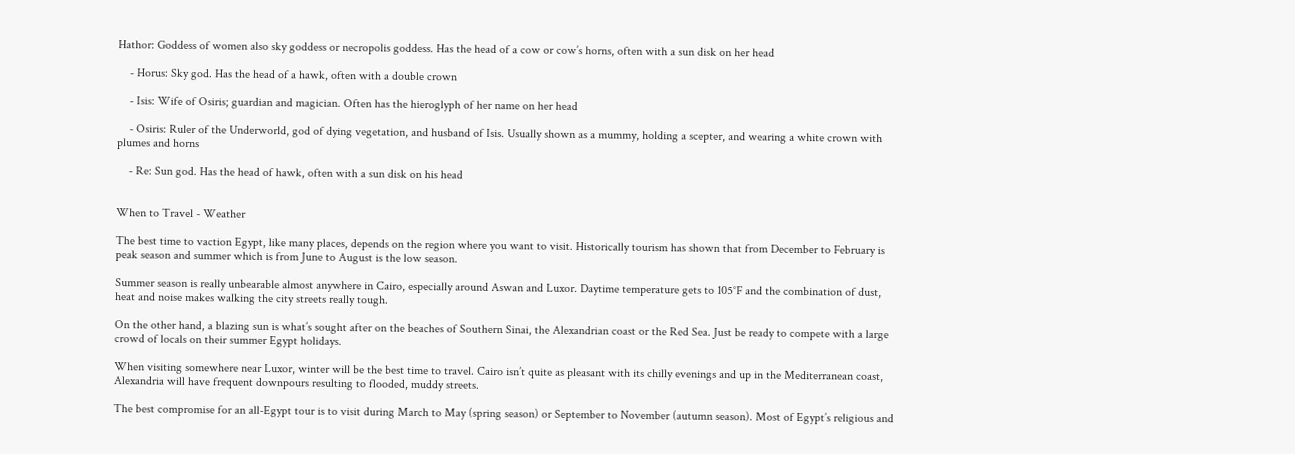Hathor: Goddess of women also sky goddess or necropolis goddess. Has the head of a cow or cow’s horns, often with a sun disk on her head

    - Horus: Sky god. Has the head of a hawk, often with a double crown

    - Isis: Wife of Osiris; guardian and magician. Often has the hieroglyph of her name on her head

    - Osiris: Ruler of the Underworld, god of dying vegetation, and husband of Isis. Usually shown as a mummy, holding a scepter, and wearing a white crown with plumes and horns

    - Re: Sun god. Has the head of hawk, often with a sun disk on his head


When to Travel - Weather

The best time to vaction Egypt, like many places, depends on the region where you want to visit. Historically tourism has shown that from December to February is peak season and summer which is from June to August is the low season.

Summer season is really unbearable almost anywhere in Cairo, especially around Aswan and Luxor. Daytime temperature gets to 105°F and the combination of dust, heat and noise makes walking the city streets really tough.

On the other hand, a blazing sun is what’s sought after on the beaches of Southern Sinai, the Alexandrian coast or the Red Sea. Just be ready to compete with a large crowd of locals on their summer Egypt holidays.

When visiting somewhere near Luxor, winter will be the best time to travel. Cairo isn’t quite as pleasant with its chilly evenings and up in the Mediterranean coast, Alexandria will have frequent downpours resulting to flooded, muddy streets.

The best compromise for an all-Egypt tour is to visit during March to May (spring season) or September to November (autumn season). Most of Egypt’s religious and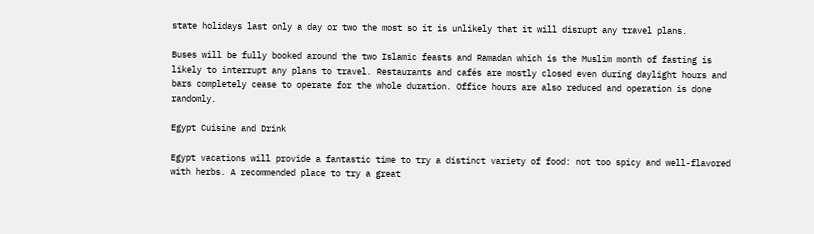state holidays last only a day or two the most so it is unlikely that it will disrupt any travel plans.

Buses will be fully booked around the two Islamic feasts and Ramadan which is the Muslim month of fasting is likely to interrupt any plans to travel. Restaurants and cafés are mostly closed even during daylight hours and bars completely cease to operate for the whole duration. Office hours are also reduced and operation is done randomly.

Egypt Cuisine and Drink

Egypt vacations will provide a fantastic time to try a distinct variety of food: not too spicy and well-flavored with herbs. A recommended place to try a great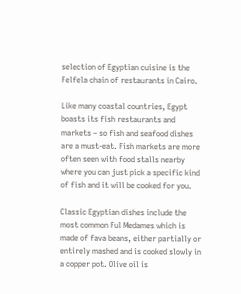selection of Egyptian cuisine is the Felfela chain of restaurants in Cairo.

Like many coastal countries, Egypt boasts its fish restaurants and markets – so fish and seafood dishes are a must-eat. Fish markets are more often seen with food stalls nearby where you can just pick a specific kind of fish and it will be cooked for you.

Classic Egyptian dishes include the most common Ful Medames which is made of fava beans, either partially or entirely mashed and is cooked slowly in a copper pot. Olive oil is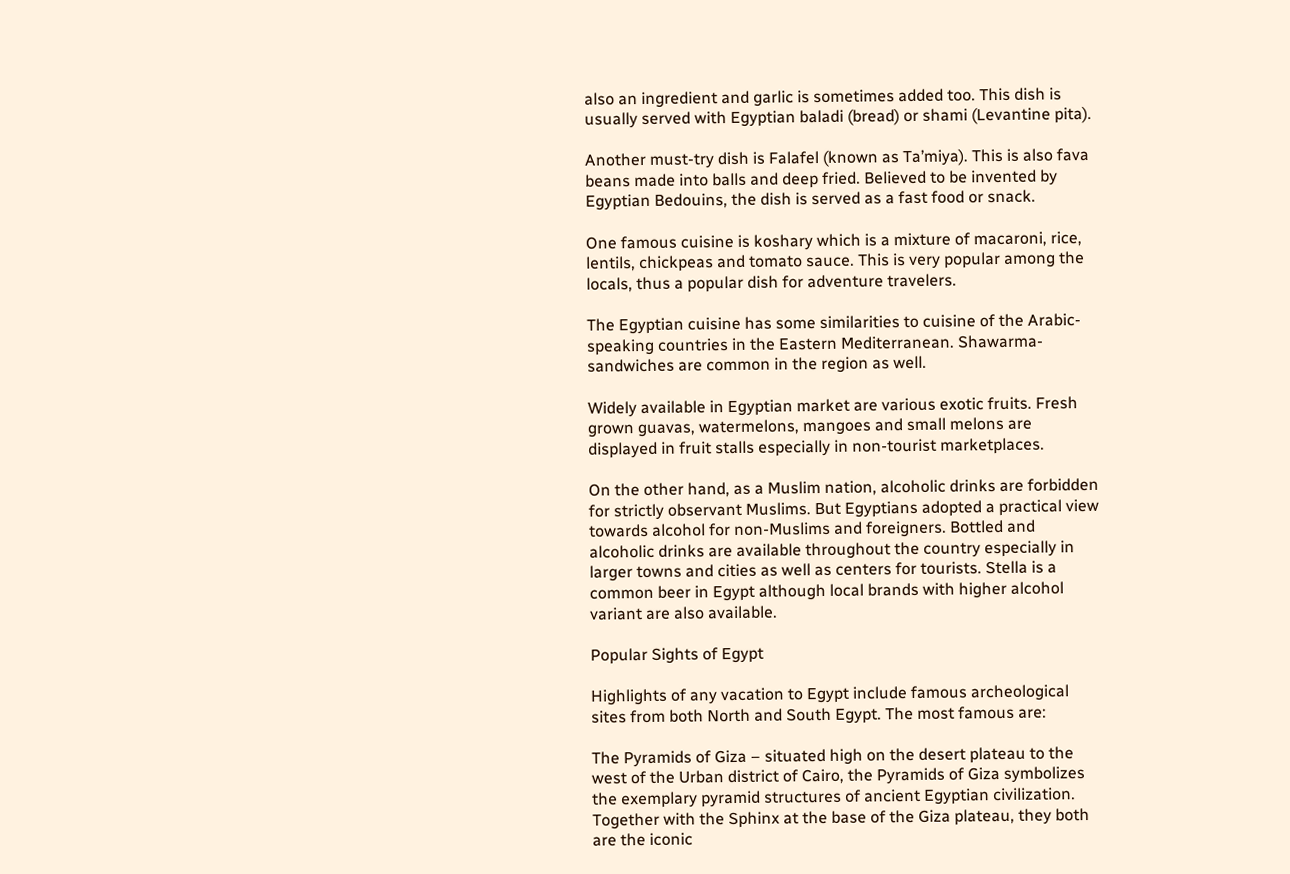also an ingredient and garlic is sometimes added too. This dish is usually served with Egyptian baladi (bread) or shami (Levantine pita).

Another must-try dish is Falafel (known as Ta’miya). This is also fava beans made into balls and deep fried. Believed to be invented by Egyptian Bedouins, the dish is served as a fast food or snack.

One famous cuisine is koshary which is a mixture of macaroni, rice, lentils, chickpeas and tomato sauce. This is very popular among the locals, thus a popular dish for adventure travelers.

The Egyptian cuisine has some similarities to cuisine of the Arabic-speaking countries in the Eastern Mediterranean. Shawarma-sandwiches are common in the region as well.

Widely available in Egyptian market are various exotic fruits. Fresh grown guavas, watermelons, mangoes and small melons are displayed in fruit stalls especially in non-tourist marketplaces.

On the other hand, as a Muslim nation, alcoholic drinks are forbidden for strictly observant Muslims. But Egyptians adopted a practical view towards alcohol for non-Muslims and foreigners. Bottled and alcoholic drinks are available throughout the country especially in larger towns and cities as well as centers for tourists. Stella is a common beer in Egypt although local brands with higher alcohol variant are also available.

Popular Sights of Egypt

Highlights of any vacation to Egypt include famous archeological sites from both North and South Egypt. The most famous are:

The Pyramids of Giza – situated high on the desert plateau to the west of the Urban district of Cairo, the Pyramids of Giza symbolizes the exemplary pyramid structures of ancient Egyptian civilization. Together with the Sphinx at the base of the Giza plateau, they both are the iconic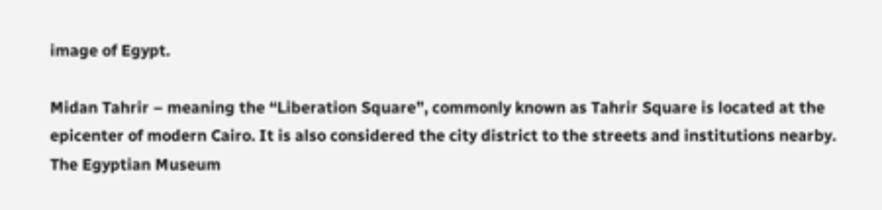image of Egypt.

Midan Tahrir – meaning the “Liberation Square”, commonly known as Tahrir Square is located at the epicenter of modern Cairo. It is also considered the city district to the streets and institutions nearby. The Egyptian Museum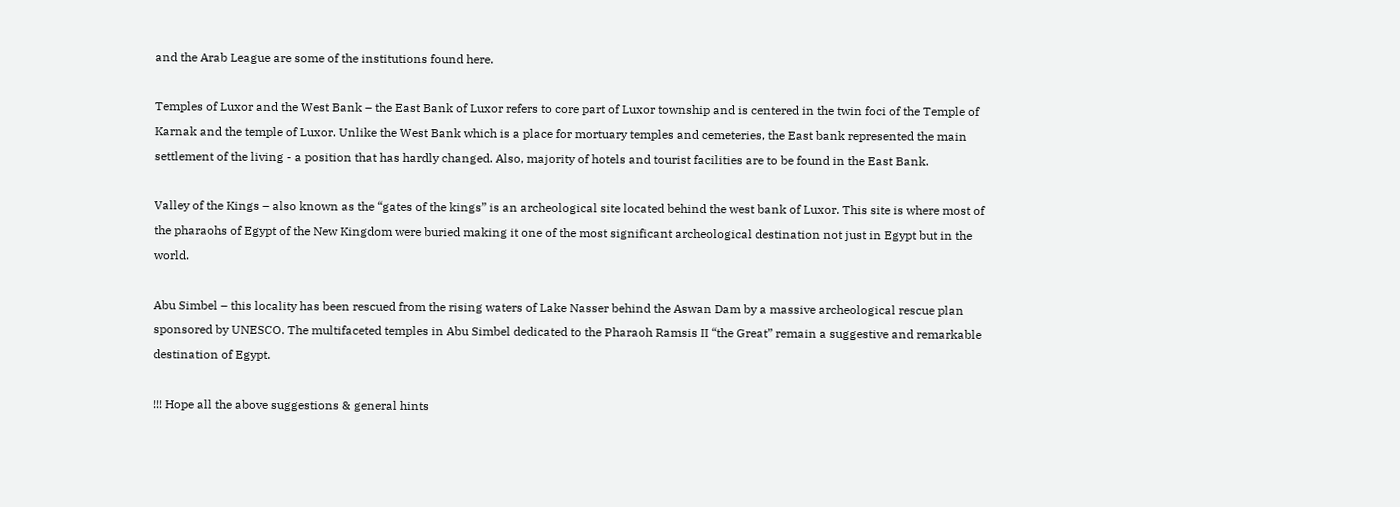and the Arab League are some of the institutions found here.

Temples of Luxor and the West Bank – the East Bank of Luxor refers to core part of Luxor township and is centered in the twin foci of the Temple of Karnak and the temple of Luxor. Unlike the West Bank which is a place for mortuary temples and cemeteries, the East bank represented the main settlement of the living - a position that has hardly changed. Also, majority of hotels and tourist facilities are to be found in the East Bank.

Valley of the Kings – also known as the “gates of the kings” is an archeological site located behind the west bank of Luxor. This site is where most of the pharaohs of Egypt of the New Kingdom were buried making it one of the most significant archeological destination not just in Egypt but in the world.

Abu Simbel – this locality has been rescued from the rising waters of Lake Nasser behind the Aswan Dam by a massive archeological rescue plan sponsored by UNESCO. The multifaceted temples in Abu Simbel dedicated to the Pharaoh Ramsis II “the Great” remain a suggestive and remarkable destination of Egypt.

!!! Hope all the above suggestions & general hints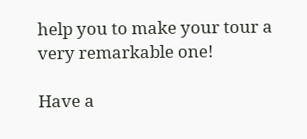help you to make your tour a very remarkable one!

Have a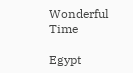Wonderful Time

Egypt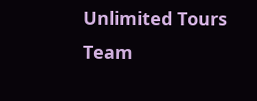Unlimited Tours Team